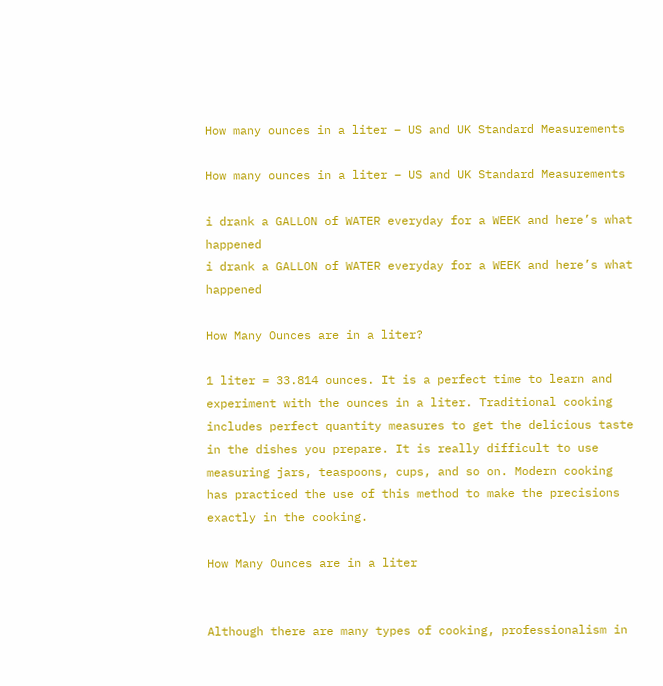How many ounces in a liter – US and UK Standard Measurements

How many ounces in a liter – US and UK Standard Measurements

i drank a GALLON of WATER everyday for a WEEK and here’s what happened
i drank a GALLON of WATER everyday for a WEEK and here’s what happened

How Many Ounces are in a liter?

1 liter = 33.814 ounces. It is a perfect time to learn and experiment with the ounces in a liter. Traditional cooking includes perfect quantity measures to get the delicious taste in the dishes you prepare. It is really difficult to use measuring jars, teaspoons, cups, and so on. Modern cooking has practiced the use of this method to make the precisions exactly in the cooking.

How Many Ounces are in a liter


Although there are many types of cooking, professionalism in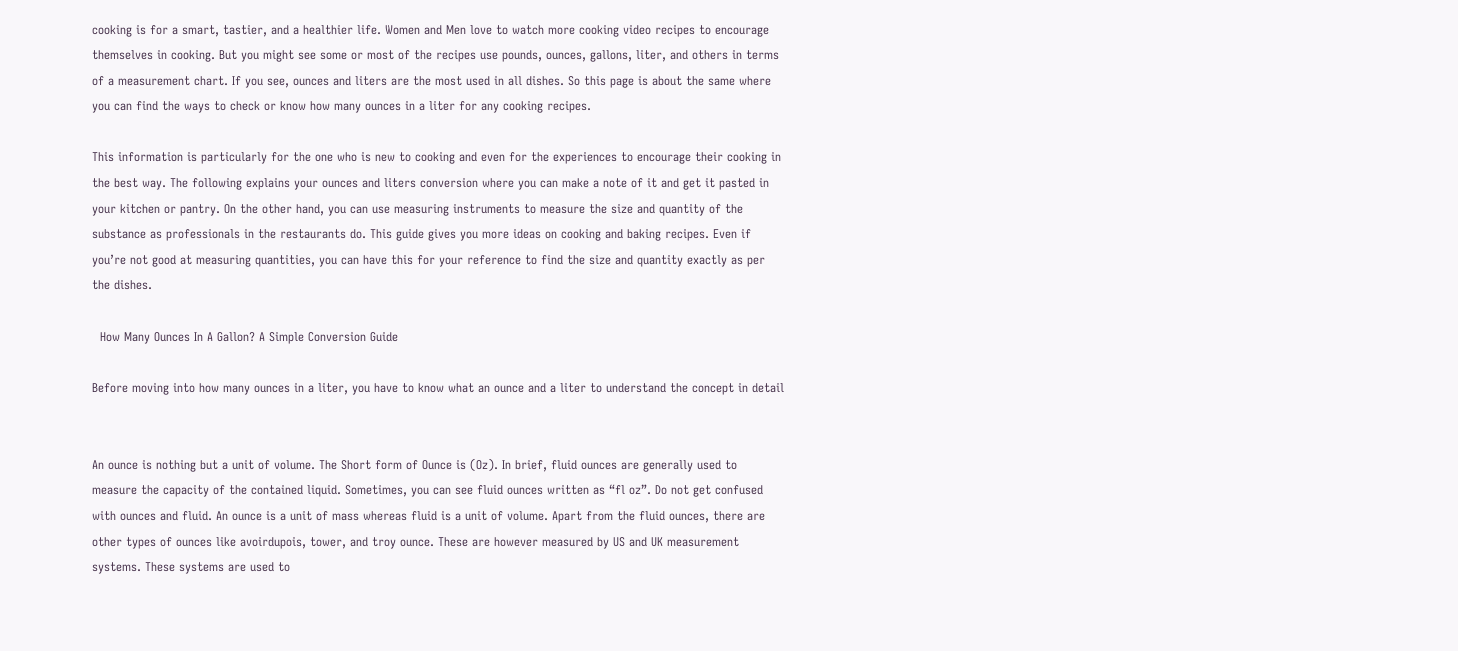cooking is for a smart, tastier, and a healthier life. Women and Men love to watch more cooking video recipes to encourage themselves in cooking. But you might see some or most of the recipes use pounds, ounces, gallons, liter, and others in terms of a measurement chart. If you see, ounces and liters are the most used in all dishes. So this page is about the same where you can find the ways to check or know how many ounces in a liter for any cooking recipes.

This information is particularly for the one who is new to cooking and even for the experiences to encourage their cooking in the best way. The following explains your ounces and liters conversion where you can make a note of it and get it pasted in your kitchen or pantry. On the other hand, you can use measuring instruments to measure the size and quantity of the substance as professionals in the restaurants do. This guide gives you more ideas on cooking and baking recipes. Even if you’re not good at measuring quantities, you can have this for your reference to find the size and quantity exactly as per the dishes.

  How Many Ounces In A Gallon? A Simple Conversion Guide

Before moving into how many ounces in a liter, you have to know what an ounce and a liter to understand the concept in detail


An ounce is nothing but a unit of volume. The Short form of Ounce is (Oz). In brief, fluid ounces are generally used to measure the capacity of the contained liquid. Sometimes, you can see fluid ounces written as “fl oz”. Do not get confused with ounces and fluid. An ounce is a unit of mass whereas fluid is a unit of volume. Apart from the fluid ounces, there are other types of ounces like avoirdupois, tower, and troy ounce. These are however measured by US and UK measurement systems. These systems are used to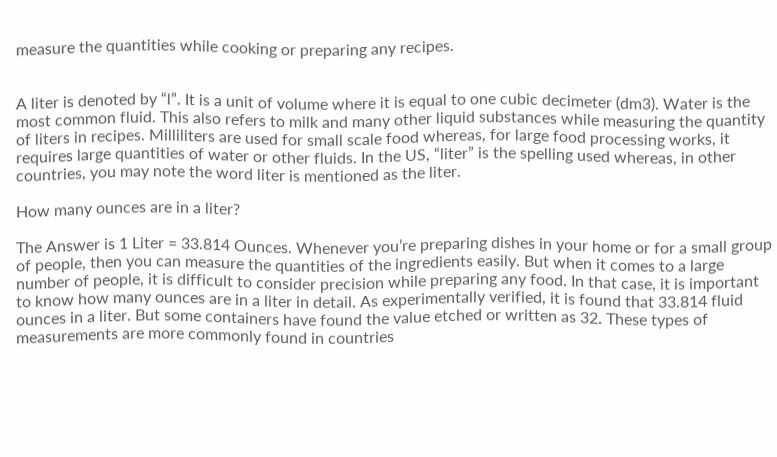measure the quantities while cooking or preparing any recipes.


A liter is denoted by “l”. It is a unit of volume where it is equal to one cubic decimeter (dm3). Water is the most common fluid. This also refers to milk and many other liquid substances while measuring the quantity of liters in recipes. Milliliters are used for small scale food whereas, for large food processing works, it requires large quantities of water or other fluids. In the US, “liter” is the spelling used whereas, in other countries, you may note the word liter is mentioned as the liter.

How many ounces are in a liter?

The Answer is 1 Liter = 33.814 Ounces. Whenever you’re preparing dishes in your home or for a small group of people, then you can measure the quantities of the ingredients easily. But when it comes to a large number of people, it is difficult to consider precision while preparing any food. In that case, it is important to know how many ounces are in a liter in detail. As experimentally verified, it is found that 33.814 fluid ounces in a liter. But some containers have found the value etched or written as 32. These types of measurements are more commonly found in countries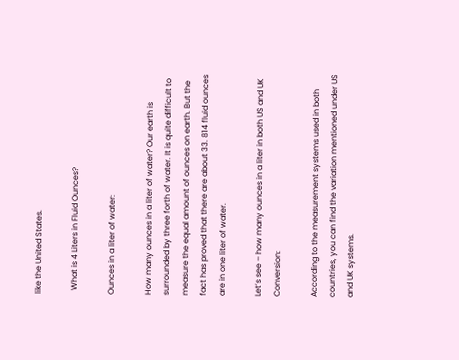like the United States.

  What is 4 Liters in Fluid Ounces?

Ounces in a liter of water:

How many ounces in a liter of water? Our earth is surrounded by three forth of water. It is quite difficult to measure the equal amount of ounces on earth. But the fact has proved that there are about 33. 814 fluid ounces are in one liter of water.

Let’s see – how many ounces in a liter in both US and UK Conversion:

According to the measurement systems used in both countries, you can find the variation mentioned under US and UK systems.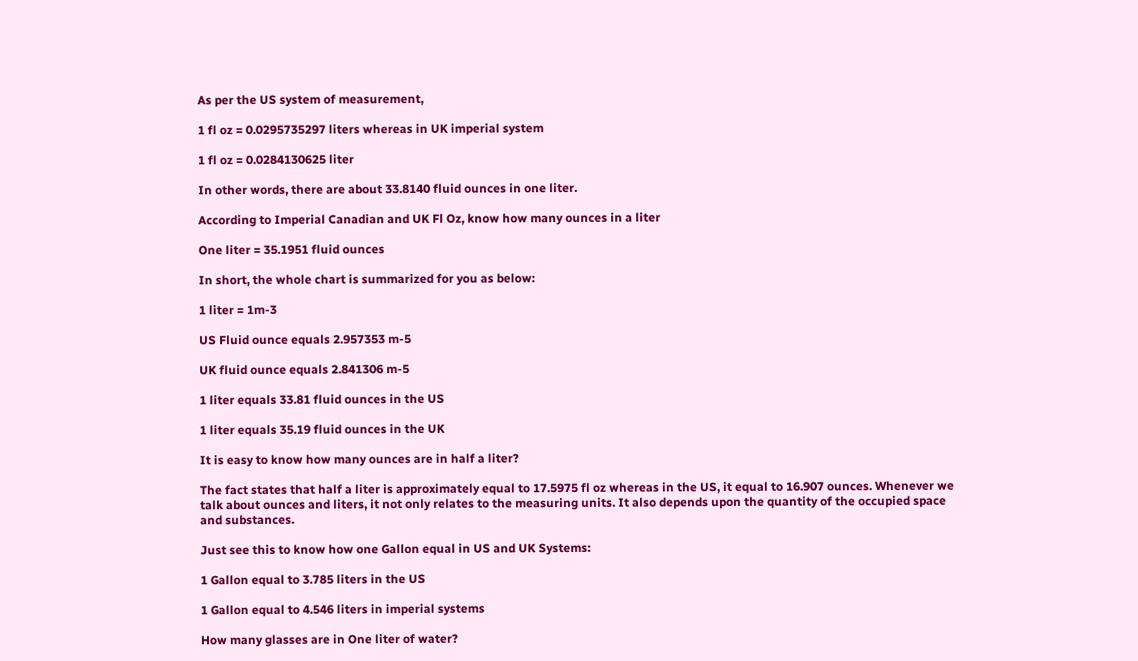As per the US system of measurement,

1 fl oz = 0.0295735297 liters whereas in UK imperial system

1 fl oz = 0.0284130625 liter

In other words, there are about 33.8140 fluid ounces in one liter.

According to Imperial Canadian and UK Fl Oz, know how many ounces in a liter

One liter = 35.1951 fluid ounces

In short, the whole chart is summarized for you as below:

1 liter = 1m-3

US Fluid ounce equals 2.957353 m-5

UK fluid ounce equals 2.841306 m-5

1 liter equals 33.81 fluid ounces in the US

1 liter equals 35.19 fluid ounces in the UK

It is easy to know how many ounces are in half a liter?

The fact states that half a liter is approximately equal to 17.5975 fl oz whereas in the US, it equal to 16.907 ounces. Whenever we talk about ounces and liters, it not only relates to the measuring units. It also depends upon the quantity of the occupied space and substances.

Just see this to know how one Gallon equal in US and UK Systems:

1 Gallon equal to 3.785 liters in the US

1 Gallon equal to 4.546 liters in imperial systems

How many glasses are in One liter of water?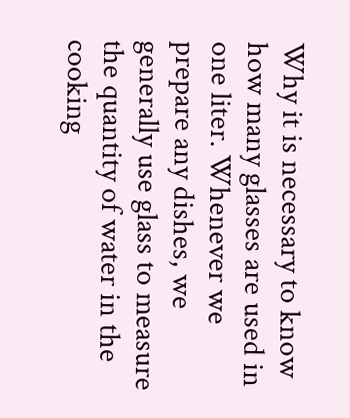Why it is necessary to know how many glasses are used in one liter. Whenever we prepare any dishes, we generally use glass to measure the quantity of water in the cooking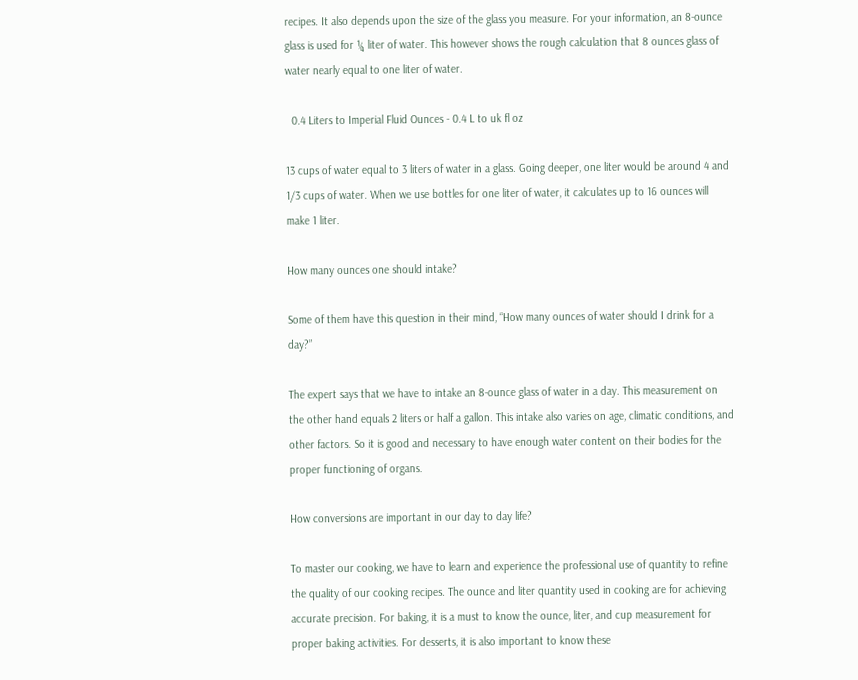recipes. It also depends upon the size of the glass you measure. For your information, an 8-ounce glass is used for ¼ liter of water. This however shows the rough calculation that 8 ounces glass of water nearly equal to one liter of water.

  0.4 Liters to Imperial Fluid Ounces - 0.4 L to uk fl oz

13 cups of water equal to 3 liters of water in a glass. Going deeper, one liter would be around 4 and 1/3 cups of water. When we use bottles for one liter of water, it calculates up to 16 ounces will make 1 liter.

How many ounces one should intake?

Some of them have this question in their mind, “How many ounces of water should I drink for a day?”

The expert says that we have to intake an 8-ounce glass of water in a day. This measurement on the other hand equals 2 liters or half a gallon. This intake also varies on age, climatic conditions, and other factors. So it is good and necessary to have enough water content on their bodies for the proper functioning of organs.

How conversions are important in our day to day life?

To master our cooking, we have to learn and experience the professional use of quantity to refine the quality of our cooking recipes. The ounce and liter quantity used in cooking are for achieving accurate precision. For baking, it is a must to know the ounce, liter, and cup measurement for proper baking activities. For desserts, it is also important to know these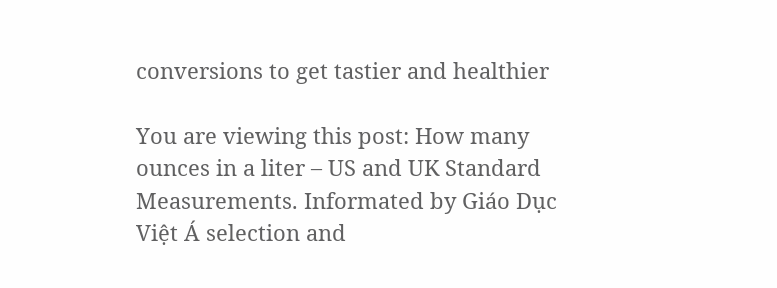conversions to get tastier and healthier

You are viewing this post: How many ounces in a liter – US and UK Standard Measurements. Informated by Giáo Dục Việt Á selection and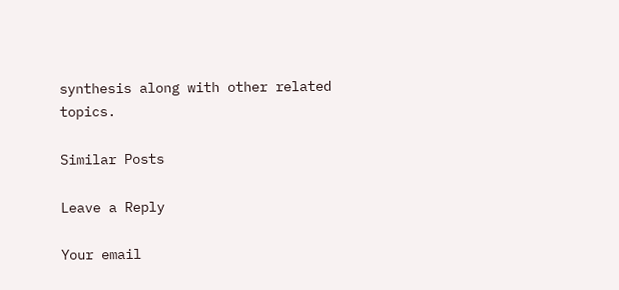synthesis along with other related topics.

Similar Posts

Leave a Reply

Your email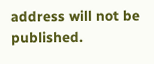address will not be published.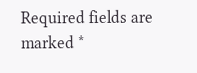Required fields are marked *